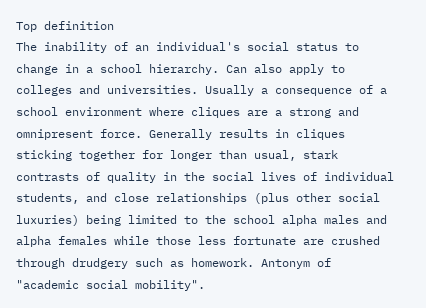Top definition
The inability of an individual's social status to change in a school hierarchy. Can also apply to colleges and universities. Usually a consequence of a school environment where cliques are a strong and omnipresent force. Generally results in cliques sticking together for longer than usual, stark contrasts of quality in the social lives of individual students, and close relationships (plus other social luxuries) being limited to the school alpha males and alpha females while those less fortunate are crushed through drudgery such as homework. Antonym of "academic social mobility".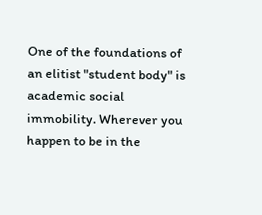One of the foundations of an elitist "student body" is academic social immobility. Wherever you happen to be in the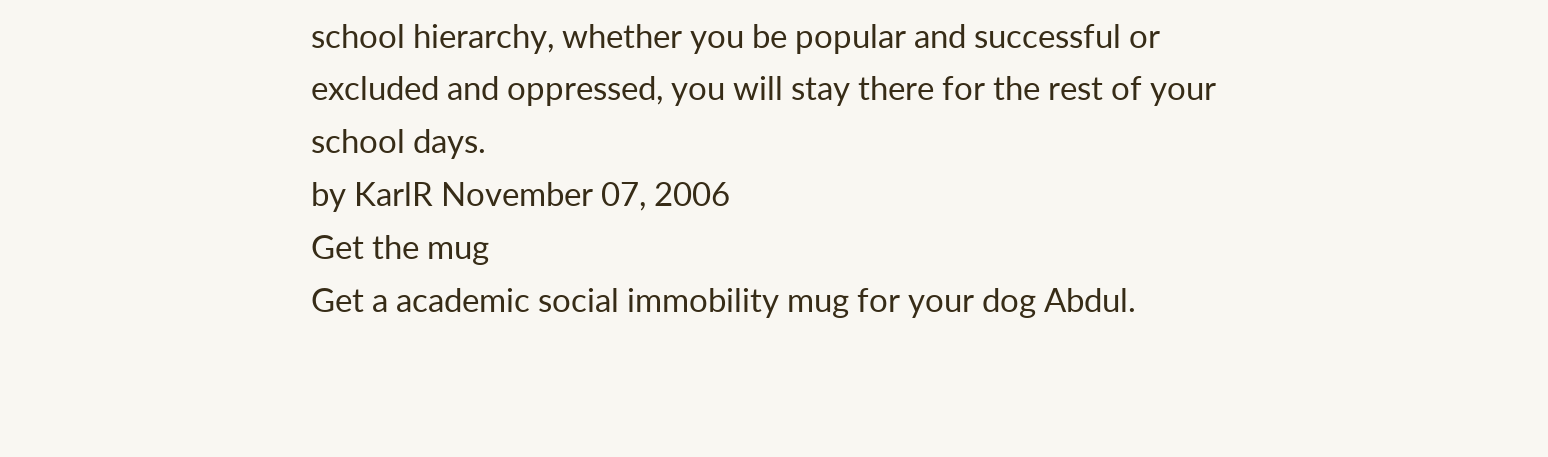school hierarchy, whether you be popular and successful or excluded and oppressed, you will stay there for the rest of your school days.
by KarlR November 07, 2006
Get the mug
Get a academic social immobility mug for your dog Abdul.